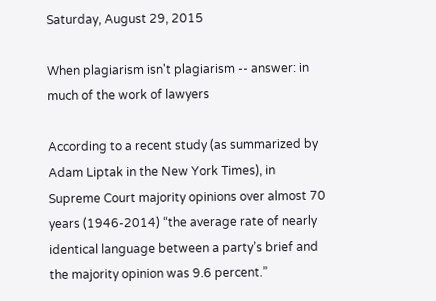Saturday, August 29, 2015

When plagiarism isn't plagiarism -- answer: in much of the work of lawyers

According to a recent study (as summarized by Adam Liptak in the New York Times), in Supreme Court majority opinions over almost 70 years (1946-2014) “the average rate of nearly identical language between a party’s brief and the majority opinion was 9.6 percent.”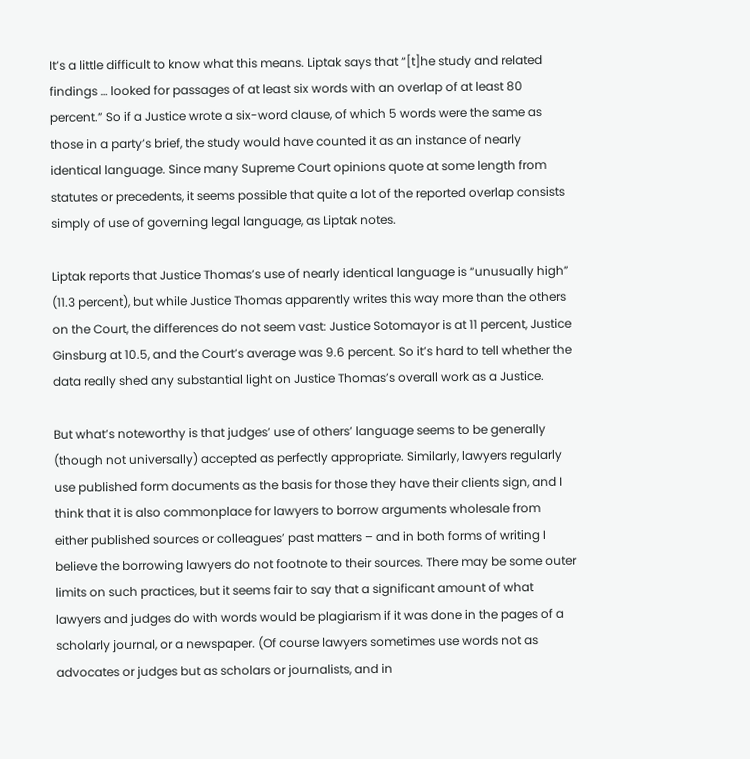It’s a little difficult to know what this means. Liptak says that “[t]he study and related findings … looked for passages of at least six words with an overlap of at least 80 percent.” So if a Justice wrote a six-word clause, of which 5 words were the same as those in a party’s brief, the study would have counted it as an instance of nearly identical language. Since many Supreme Court opinions quote at some length from statutes or precedents, it seems possible that quite a lot of the reported overlap consists simply of use of governing legal language, as Liptak notes.

Liptak reports that Justice Thomas’s use of nearly identical language is “unusually high” (11.3 percent), but while Justice Thomas apparently writes this way more than the others on the Court, the differences do not seem vast: Justice Sotomayor is at 11 percent, Justice Ginsburg at 10.5, and the Court’s average was 9.6 percent. So it’s hard to tell whether the data really shed any substantial light on Justice Thomas’s overall work as a Justice.

But what’s noteworthy is that judges’ use of others’ language seems to be generally (though not universally) accepted as perfectly appropriate. Similarly, lawyers regularly use published form documents as the basis for those they have their clients sign, and I think that it is also commonplace for lawyers to borrow arguments wholesale from either published sources or colleagues’ past matters – and in both forms of writing I believe the borrowing lawyers do not footnote to their sources. There may be some outer limits on such practices, but it seems fair to say that a significant amount of what lawyers and judges do with words would be plagiarism if it was done in the pages of a scholarly journal, or a newspaper. (Of course lawyers sometimes use words not as advocates or judges but as scholars or journalists, and in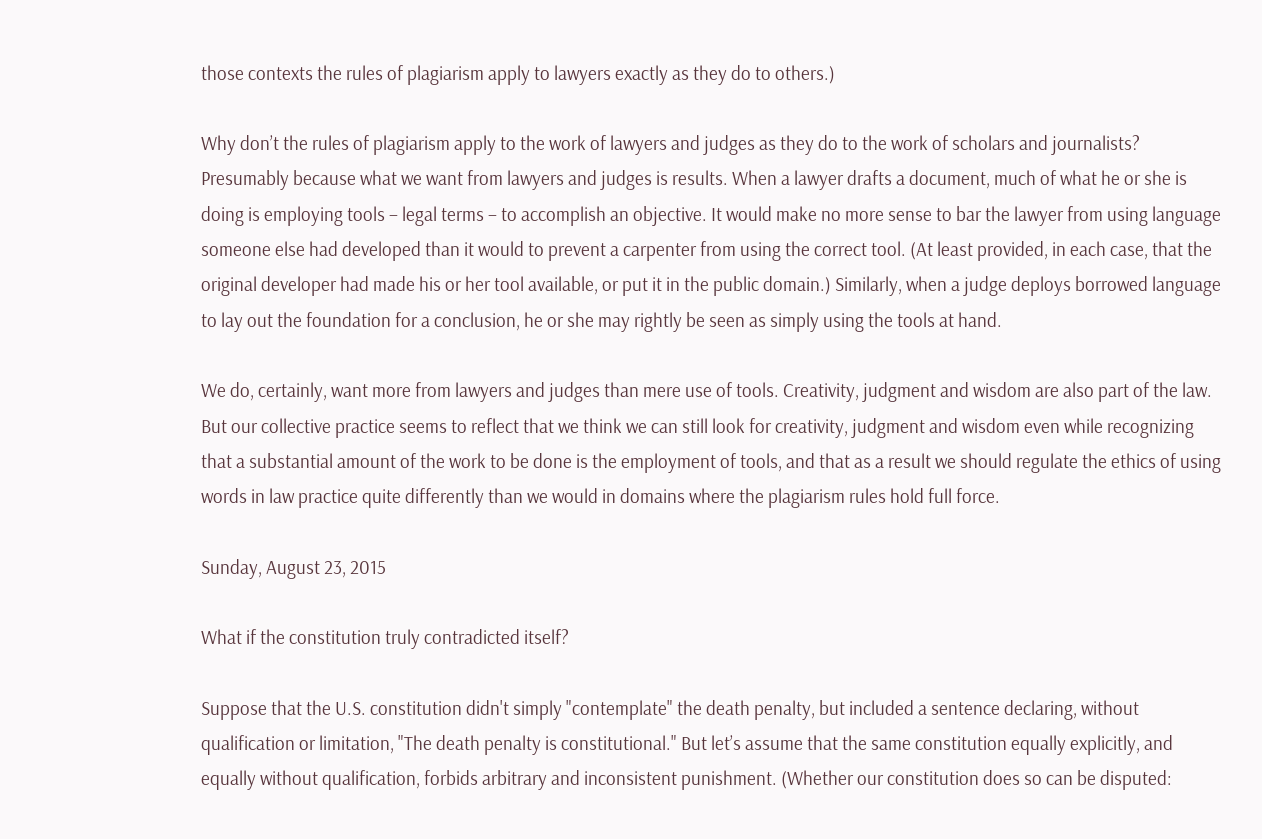those contexts the rules of plagiarism apply to lawyers exactly as they do to others.)

Why don’t the rules of plagiarism apply to the work of lawyers and judges as they do to the work of scholars and journalists? Presumably because what we want from lawyers and judges is results. When a lawyer drafts a document, much of what he or she is doing is employing tools – legal terms – to accomplish an objective. It would make no more sense to bar the lawyer from using language someone else had developed than it would to prevent a carpenter from using the correct tool. (At least provided, in each case, that the original developer had made his or her tool available, or put it in the public domain.) Similarly, when a judge deploys borrowed language to lay out the foundation for a conclusion, he or she may rightly be seen as simply using the tools at hand.

We do, certainly, want more from lawyers and judges than mere use of tools. Creativity, judgment and wisdom are also part of the law. But our collective practice seems to reflect that we think we can still look for creativity, judgment and wisdom even while recognizing that a substantial amount of the work to be done is the employment of tools, and that as a result we should regulate the ethics of using words in law practice quite differently than we would in domains where the plagiarism rules hold full force.

Sunday, August 23, 2015

What if the constitution truly contradicted itself?

Suppose that the U.S. constitution didn't simply "contemplate" the death penalty, but included a sentence declaring, without qualification or limitation, "The death penalty is constitutional." But let’s assume that the same constitution equally explicitly, and equally without qualification, forbids arbitrary and inconsistent punishment. (Whether our constitution does so can be disputed: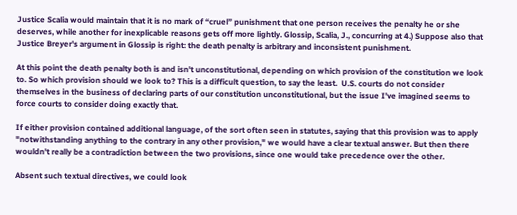Justice Scalia would maintain that it is no mark of “cruel” punishment that one person receives the penalty he or she deserves, while another for inexplicable reasons gets off more lightly. Glossip, Scalia, J., concurring at 4.) Suppose also that Justice Breyer's argument in Glossip is right: the death penalty is arbitrary and inconsistent punishment.

At this point the death penalty both is and isn't unconstitutional, depending on which provision of the constitution we look to. So which provision should we look to? This is a difficult question, to say the least.  U.S. courts do not consider themselves in the business of declaring parts of our constitution unconstitutional, but the issue I've imagined seems to force courts to consider doing exactly that.

If either provision contained additional language, of the sort often seen in statutes, saying that this provision was to apply "notwithstanding anything to the contrary in any other provision," we would have a clear textual answer. But then there wouldn't really be a contradiction between the two provisions, since one would take precedence over the other.

Absent such textual directives, we could look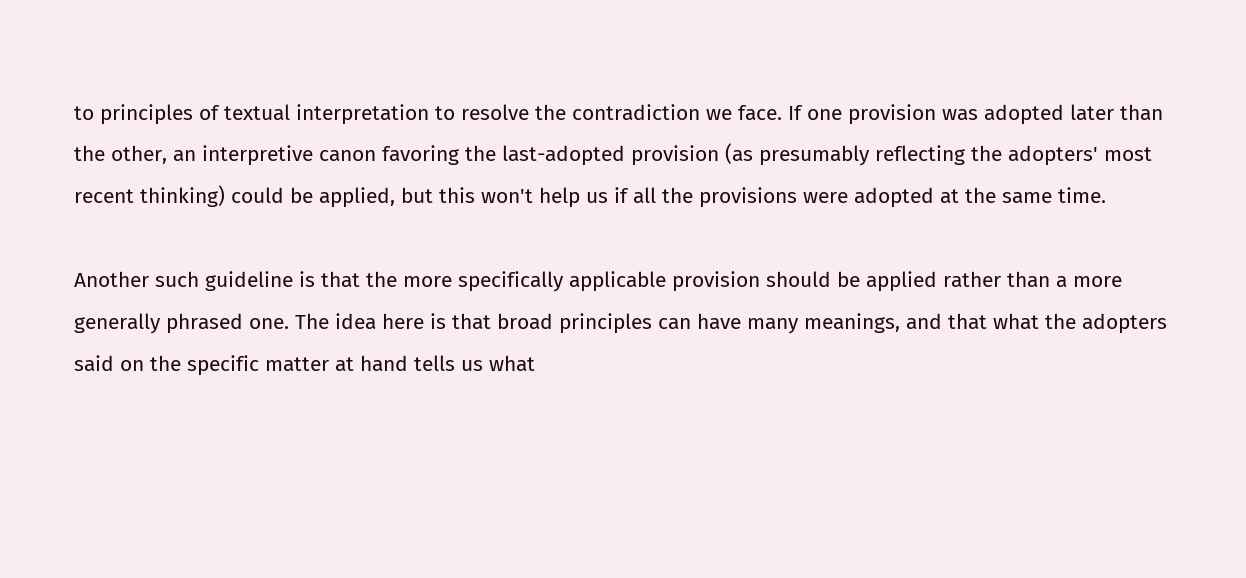to principles of textual interpretation to resolve the contradiction we face. If one provision was adopted later than the other, an interpretive canon favoring the last-adopted provision (as presumably reflecting the adopters' most recent thinking) could be applied, but this won't help us if all the provisions were adopted at the same time.

Another such guideline is that the more specifically applicable provision should be applied rather than a more generally phrased one. The idea here is that broad principles can have many meanings, and that what the adopters said on the specific matter at hand tells us what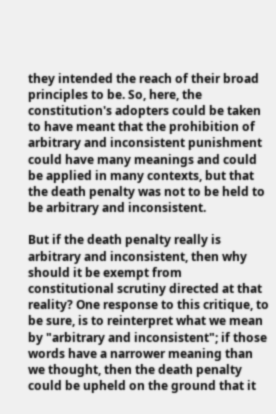they intended the reach of their broad principles to be. So, here, the constitution's adopters could be taken to have meant that the prohibition of arbitrary and inconsistent punishment could have many meanings and could be applied in many contexts, but that the death penalty was not to be held to be arbitrary and inconsistent.

But if the death penalty really is arbitrary and inconsistent, then why should it be exempt from constitutional scrutiny directed at that reality? One response to this critique, to be sure, is to reinterpret what we mean by "arbitrary and inconsistent"; if those words have a narrower meaning than we thought, then the death penalty could be upheld on the ground that it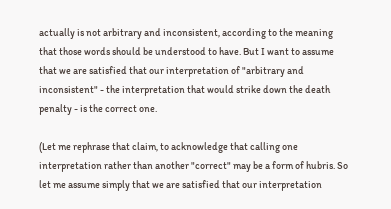actually is not arbitrary and inconsistent, according to the meaning that those words should be understood to have. But I want to assume that we are satisfied that our interpretation of "arbitrary and inconsistent" - the interpretation that would strike down the death penalty - is the correct one.

(Let me rephrase that claim, to acknowledge that calling one interpretation rather than another "correct" may be a form of hubris. So let me assume simply that we are satisfied that our interpretation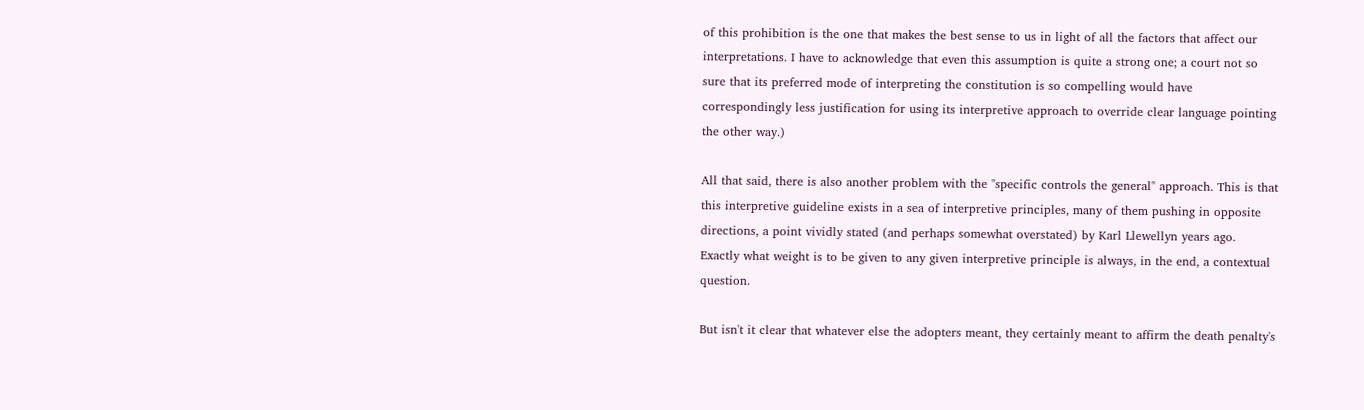of this prohibition is the one that makes the best sense to us in light of all the factors that affect our interpretations. I have to acknowledge that even this assumption is quite a strong one; a court not so sure that its preferred mode of interpreting the constitution is so compelling would have correspondingly less justification for using its interpretive approach to override clear language pointing the other way.)

All that said, there is also another problem with the "specific controls the general" approach. This is that this interpretive guideline exists in a sea of interpretive principles, many of them pushing in opposite directions, a point vividly stated (and perhaps somewhat overstated) by Karl Llewellyn years ago. Exactly what weight is to be given to any given interpretive principle is always, in the end, a contextual question.

But isn't it clear that whatever else the adopters meant, they certainly meant to affirm the death penalty's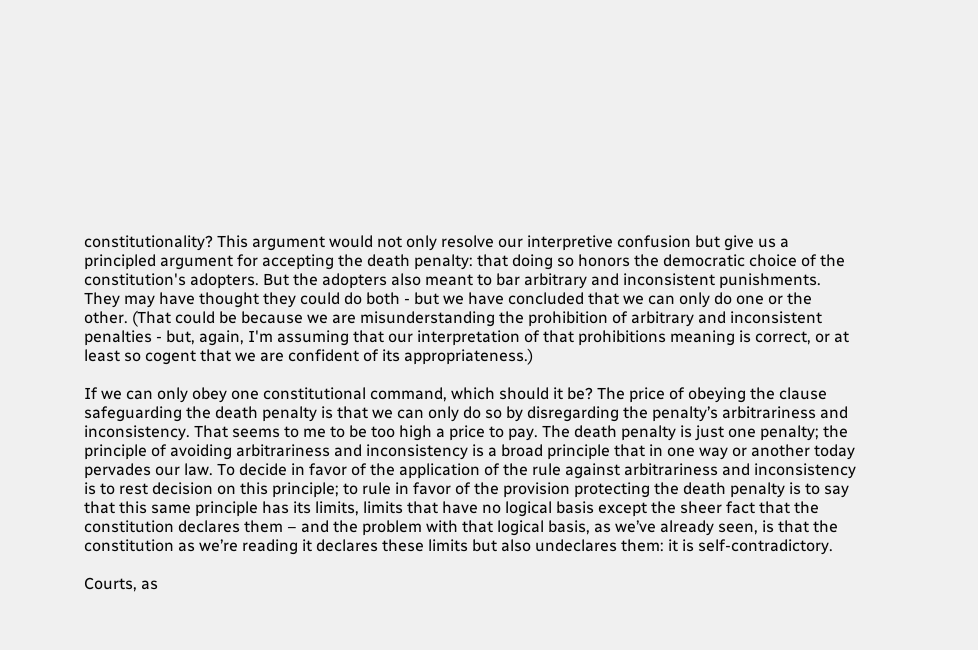constitutionality? This argument would not only resolve our interpretive confusion but give us a principled argument for accepting the death penalty: that doing so honors the democratic choice of the constitution's adopters. But the adopters also meant to bar arbitrary and inconsistent punishments. They may have thought they could do both - but we have concluded that we can only do one or the other. (That could be because we are misunderstanding the prohibition of arbitrary and inconsistent penalties - but, again, I'm assuming that our interpretation of that prohibitions meaning is correct, or at least so cogent that we are confident of its appropriateness.)

If we can only obey one constitutional command, which should it be? The price of obeying the clause safeguarding the death penalty is that we can only do so by disregarding the penalty’s arbitrariness and inconsistency. That seems to me to be too high a price to pay. The death penalty is just one penalty; the principle of avoiding arbitrariness and inconsistency is a broad principle that in one way or another today pervades our law. To decide in favor of the application of the rule against arbitrariness and inconsistency is to rest decision on this principle; to rule in favor of the provision protecting the death penalty is to say that this same principle has its limits, limits that have no logical basis except the sheer fact that the constitution declares them – and the problem with that logical basis, as we’ve already seen, is that the constitution as we’re reading it declares these limits but also undeclares them: it is self-contradictory.

Courts, as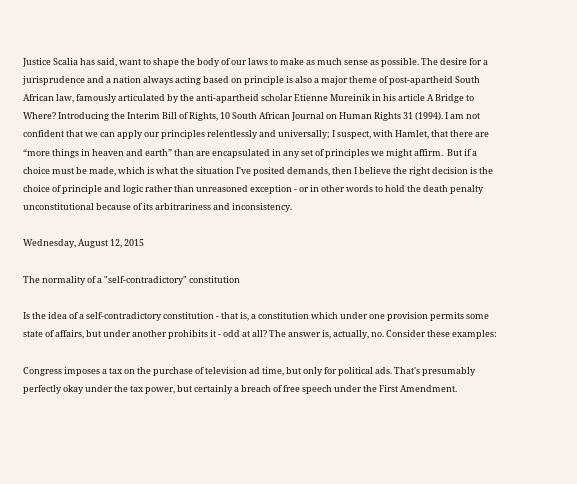Justice Scalia has said, want to shape the body of our laws to make as much sense as possible. The desire for a jurisprudence and a nation always acting based on principle is also a major theme of post-apartheid South African law, famously articulated by the anti-apartheid scholar Etienne Mureinik in his article A Bridge to Where? Introducing the Interim Bill of Rights, 10 South African Journal on Human Rights 31 (1994). I am not confident that we can apply our principles relentlessly and universally; I suspect, with Hamlet, that there are “more things in heaven and earth” than are encapsulated in any set of principles we might affirm.  But if a choice must be made, which is what the situation I've posited demands, then I believe the right decision is the choice of principle and logic rather than unreasoned exception - or in other words to hold the death penalty unconstitutional because of its arbitrariness and inconsistency.

Wednesday, August 12, 2015

The normality of a "self-contradictory" constitution

Is the idea of a self-contradictory constitution - that is, a constitution which under one provision permits some state of affairs, but under another prohibits it - odd at all? The answer is, actually, no. Consider these examples:

Congress imposes a tax on the purchase of television ad time, but only for political ads. That's presumably perfectly okay under the tax power, but certainly a breach of free speech under the First Amendment.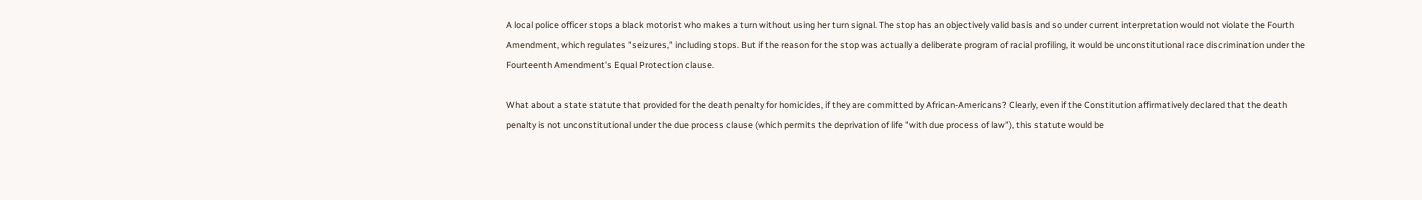A local police officer stops a black motorist who makes a turn without using her turn signal. The stop has an objectively valid basis and so under current interpretation would not violate the Fourth Amendment, which regulates "seizures," including stops. But if the reason for the stop was actually a deliberate program of racial profiling, it would be unconstitutional race discrimination under the Fourteenth Amendment's Equal Protection clause.

What about a state statute that provided for the death penalty for homicides, if they are committed by African-Americans? Clearly, even if the Constitution affirmatively declared that the death penalty is not unconstitutional under the due process clause (which permits the deprivation of life "with due process of law"), this statute would be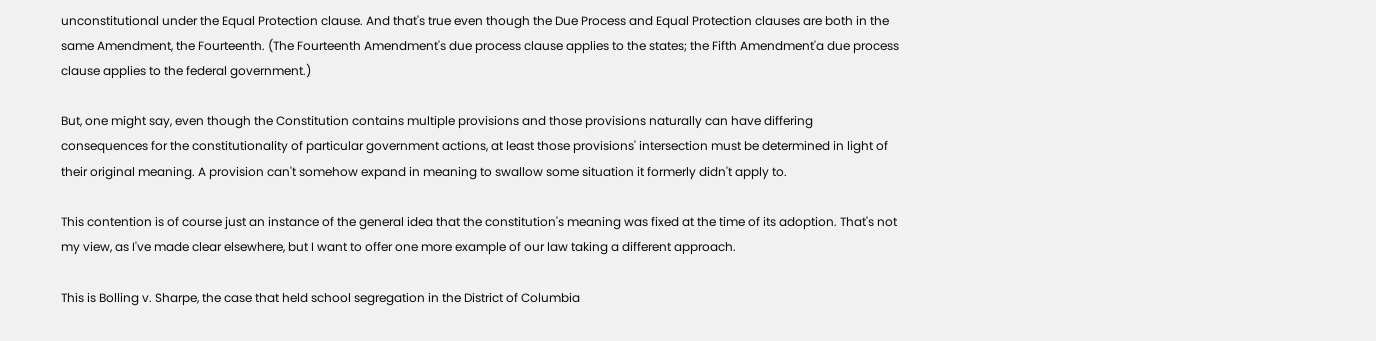unconstitutional under the Equal Protection clause. And that's true even though the Due Process and Equal Protection clauses are both in the same Amendment, the Fourteenth. (The Fourteenth Amendment's due process clause applies to the states; the Fifth Amendment'a due process clause applies to the federal government.)

But, one might say, even though the Constitution contains multiple provisions and those provisions naturally can have differing consequences for the constitutionality of particular government actions, at least those provisions' intersection must be determined in light of their original meaning. A provision can't somehow expand in meaning to swallow some situation it formerly didn't apply to.

This contention is of course just an instance of the general idea that the constitution's meaning was fixed at the time of its adoption. That's not my view, as I've made clear elsewhere, but I want to offer one more example of our law taking a different approach.

This is Bolling v. Sharpe, the case that held school segregation in the District of Columbia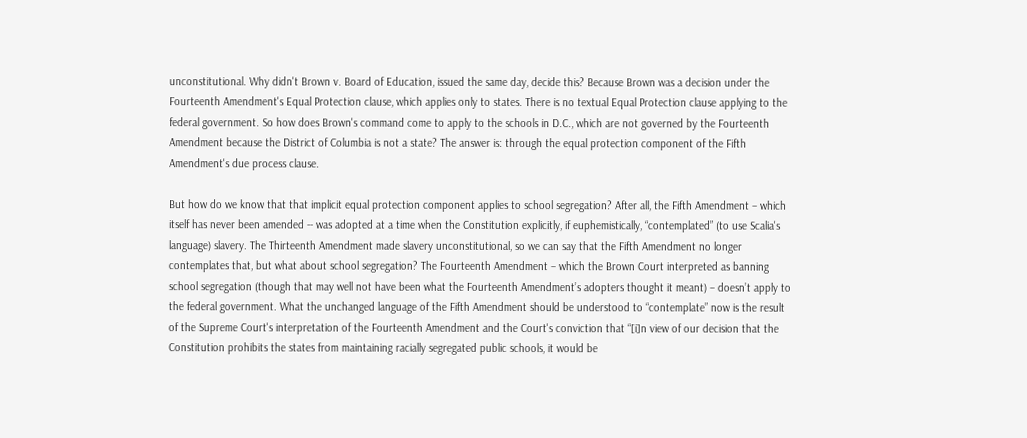unconstitutional. Why didn't Brown v. Board of Education, issued the same day, decide this? Because Brown was a decision under the Fourteenth Amendment's Equal Protection clause, which applies only to states. There is no textual Equal Protection clause applying to the federal government. So how does Brown's command come to apply to the schools in D.C., which are not governed by the Fourteenth Amendment because the District of Columbia is not a state? The answer is: through the equal protection component of the Fifth Amendment's due process clause.

But how do we know that that implicit equal protection component applies to school segregation? After all, the Fifth Amendment – which itself has never been amended -- was adopted at a time when the Constitution explicitly, if euphemistically, “contemplated” (to use Scalia's language) slavery. The Thirteenth Amendment made slavery unconstitutional, so we can say that the Fifth Amendment no longer contemplates that, but what about school segregation? The Fourteenth Amendment – which the Brown Court interpreted as banning school segregation (though that may well not have been what the Fourteenth Amendment’s adopters thought it meant) – doesn’t apply to the federal government. What the unchanged language of the Fifth Amendment should be understood to “contemplate” now is the result of the Supreme Court's interpretation of the Fourteenth Amendment and the Court's conviction that “[i]n view of our decision that the Constitution prohibits the states from maintaining racially segregated public schools, it would be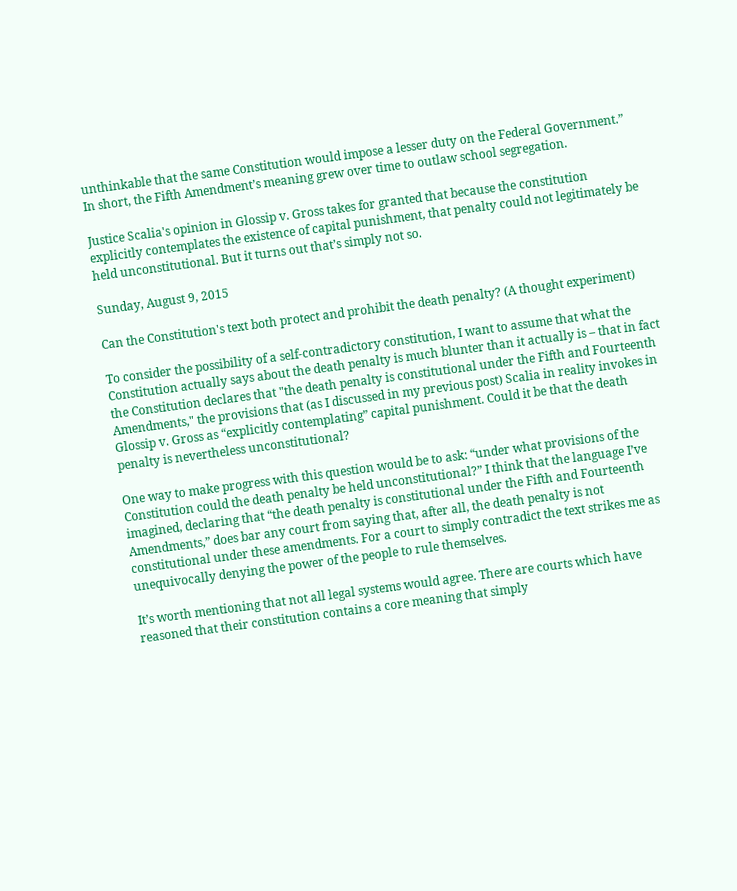unthinkable that the same Constitution would impose a lesser duty on the Federal Government.” In short, the Fifth Amendment’s meaning grew over time to outlaw school segregation.

Justice Scalia's opinion in Glossip v. Gross takes for granted that because the constitution explicitly contemplates the existence of capital punishment, that penalty could not legitimately be held unconstitutional. But it turns out that’s simply not so.

Sunday, August 9, 2015

Can the Constitution's text both protect and prohibit the death penalty? (A thought experiment)

To consider the possibility of a self-contradictory constitution, I want to assume that what the Constitution actually says about the death penalty is much blunter than it actually is – that in fact the Constitution declares that "the death penalty is constitutional under the Fifth and Fourteenth Amendments," the provisions that (as I discussed in my previous post) Scalia in reality invokes in Glossip v. Gross as “explicitly contemplating” capital punishment. Could it be that the death penalty is nevertheless unconstitutional?

One way to make progress with this question would be to ask: “under what provisions of the Constitution could the death penalty be held unconstitutional?” I think that the language I’ve imagined, declaring that “the death penalty is constitutional under the Fifth and Fourteenth Amendments,” does bar any court from saying that, after all, the death penalty is not constitutional under these amendments. For a court to simply contradict the text strikes me as unequivocally denying the power of the people to rule themselves.

It’s worth mentioning that not all legal systems would agree. There are courts which have reasoned that their constitution contains a core meaning that simply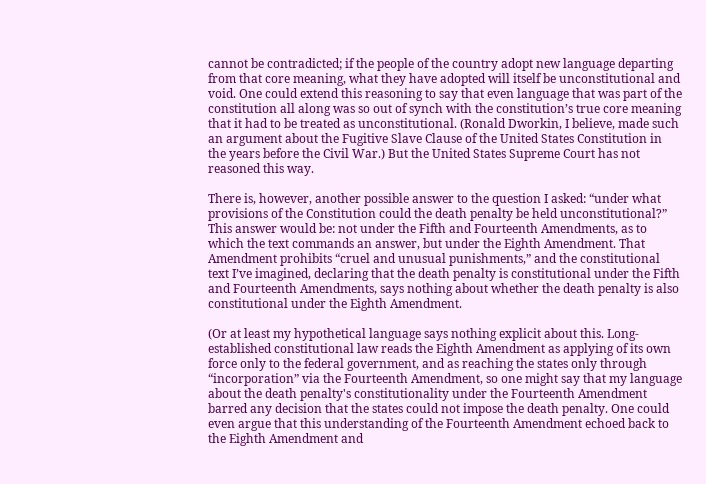cannot be contradicted; if the people of the country adopt new language departing from that core meaning, what they have adopted will itself be unconstitutional and void. One could extend this reasoning to say that even language that was part of the constitution all along was so out of synch with the constitution’s true core meaning that it had to be treated as unconstitutional. (Ronald Dworkin, I believe, made such an argument about the Fugitive Slave Clause of the United States Constitution in the years before the Civil War.) But the United States Supreme Court has not reasoned this way.

There is, however, another possible answer to the question I asked: “under what provisions of the Constitution could the death penalty be held unconstitutional?” This answer would be: not under the Fifth and Fourteenth Amendments, as to which the text commands an answer, but under the Eighth Amendment. That Amendment prohibits “cruel and unusual punishments,” and the constitutional text I’ve imagined, declaring that the death penalty is constitutional under the Fifth and Fourteenth Amendments, says nothing about whether the death penalty is also constitutional under the Eighth Amendment.

(Or at least my hypothetical language says nothing explicit about this. Long-established constitutional law reads the Eighth Amendment as applying of its own force only to the federal government, and as reaching the states only through “incorporation” via the Fourteenth Amendment, so one might say that my language about the death penalty's constitutionality under the Fourteenth Amendment barred any decision that the states could not impose the death penalty. One could even argue that this understanding of the Fourteenth Amendment echoed back to the Eighth Amendment and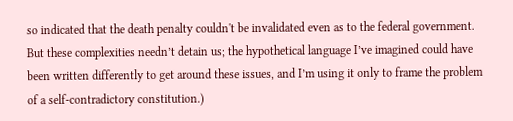so indicated that the death penalty couldn't be invalidated even as to the federal government. But these complexities needn’t detain us; the hypothetical language I’ve imagined could have been written differently to get around these issues, and I’m using it only to frame the problem of a self-contradictory constitution.)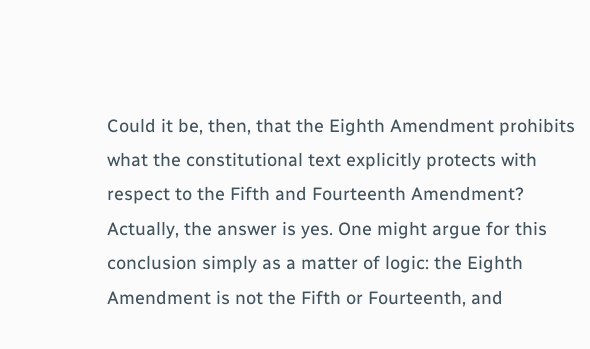Could it be, then, that the Eighth Amendment prohibits what the constitutional text explicitly protects with respect to the Fifth and Fourteenth Amendment? Actually, the answer is yes. One might argue for this conclusion simply as a matter of logic: the Eighth Amendment is not the Fifth or Fourteenth, and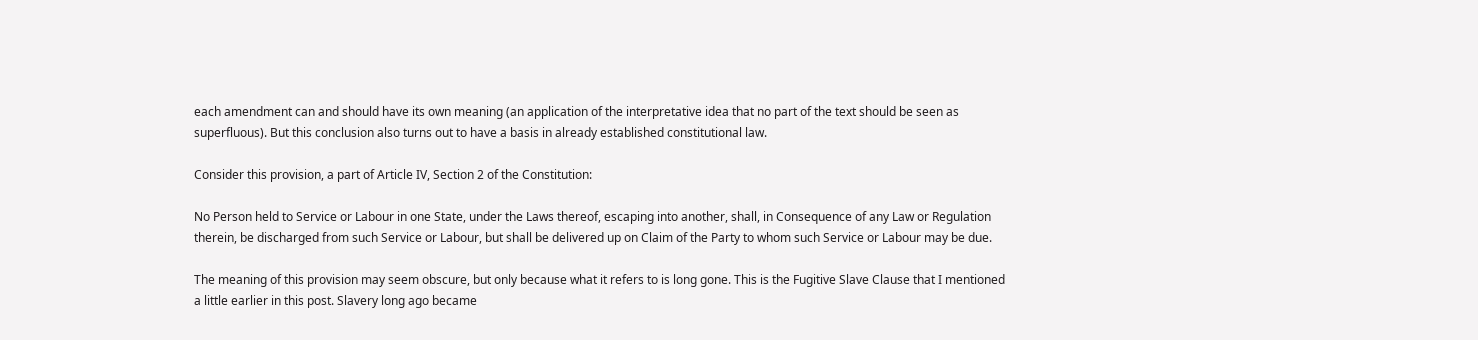each amendment can and should have its own meaning (an application of the interpretative idea that no part of the text should be seen as superfluous). But this conclusion also turns out to have a basis in already established constitutional law.

Consider this provision, a part of Article IV, Section 2 of the Constitution:

No Person held to Service or Labour in one State, under the Laws thereof, escaping into another, shall, in Consequence of any Law or Regulation therein, be discharged from such Service or Labour, but shall be delivered up on Claim of the Party to whom such Service or Labour may be due.

The meaning of this provision may seem obscure, but only because what it refers to is long gone. This is the Fugitive Slave Clause that I mentioned a little earlier in this post. Slavery long ago became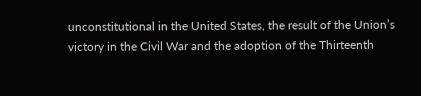unconstitutional in the United States, the result of the Union’s victory in the Civil War and the adoption of the Thirteenth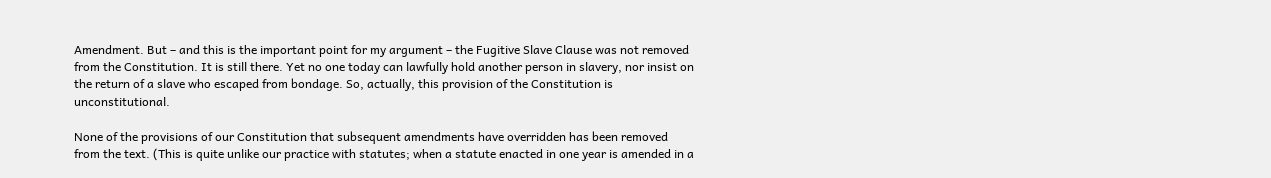Amendment. But – and this is the important point for my argument – the Fugitive Slave Clause was not removed from the Constitution. It is still there. Yet no one today can lawfully hold another person in slavery, nor insist on the return of a slave who escaped from bondage. So, actually, this provision of the Constitution is unconstitutional.

None of the provisions of our Constitution that subsequent amendments have overridden has been removed from the text. (This is quite unlike our practice with statutes; when a statute enacted in one year is amended in a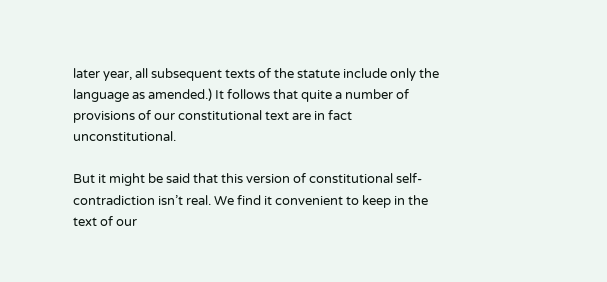later year, all subsequent texts of the statute include only the language as amended.) It follows that quite a number of provisions of our constitutional text are in fact unconstitutional.

But it might be said that this version of constitutional self-contradiction isn’t real. We find it convenient to keep in the text of our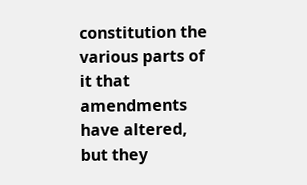constitution the various parts of it that amendments have altered, but they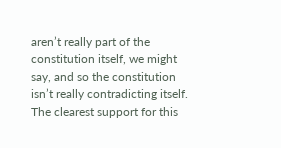aren’t really part of the constitution itself, we might say, and so the constitution isn’t really contradicting itself. The clearest support for this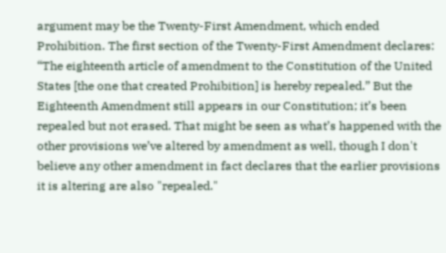argument may be the Twenty-First Amendment, which ended Prohibition. The first section of the Twenty-First Amendment declares: “The eighteenth article of amendment to the Constitution of the United States [the one that created Prohibition] is hereby repealed.” But the Eighteenth Amendment still appears in our Constitution; it’s been repealed but not erased. That might be seen as what’s happened with the other provisions we’ve altered by amendment as well, though I don't believe any other amendment in fact declares that the earlier provisions it is altering are also "repealed."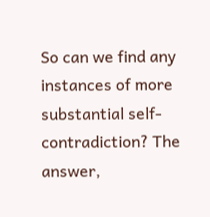So can we find any instances of more substantial self-contradiction? The answer,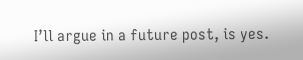I’ll argue in a future post, is yes.